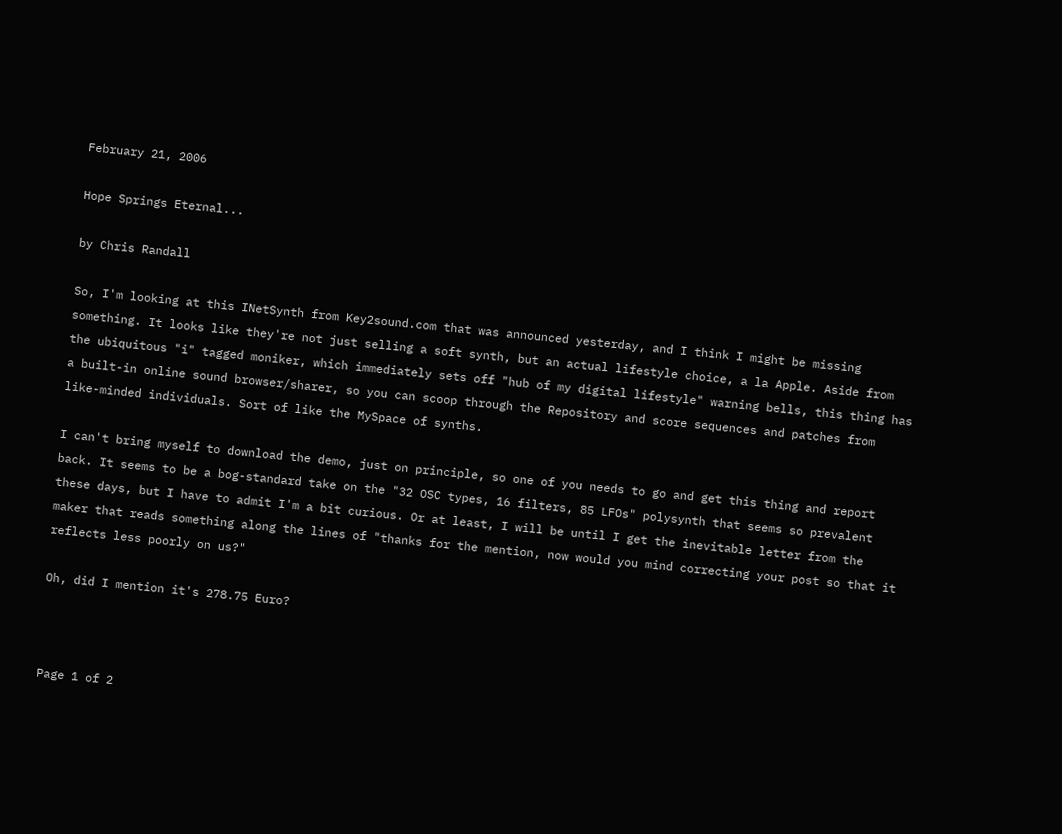February 21, 2006

Hope Springs Eternal...

by Chris Randall

So, I'm looking at this INetSynth from Key2sound.com that was announced yesterday, and I think I might be missing something. It looks like they're not just selling a soft synth, but an actual lifestyle choice, a la Apple. Aside from the ubiquitous "i" tagged moniker, which immediately sets off "hub of my digital lifestyle" warning bells, this thing has a built-in online sound browser/sharer, so you can scoop through the Repository and score sequences and patches from like-minded individuals. Sort of like the MySpace of synths.

I can't bring myself to download the demo, just on principle, so one of you needs to go and get this thing and report back. It seems to be a bog-standard take on the "32 OSC types, 16 filters, 85 LFOs" polysynth that seems so prevalent these days, but I have to admit I'm a bit curious. Or at least, I will be until I get the inevitable letter from the maker that reads something along the lines of "thanks for the mention, now would you mind correcting your post so that it reflects less poorly on us?"

Oh, did I mention it's 278.75 Euro?



Page 1 of 2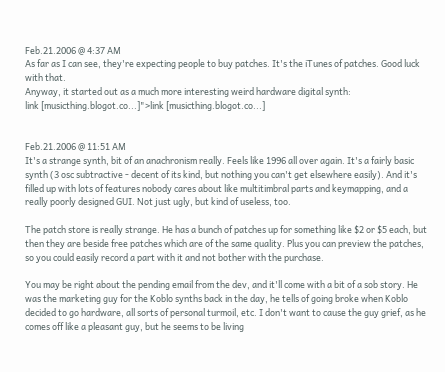Feb.21.2006 @ 4:37 AM
As far as I can see, they're expecting people to buy patches. It's the iTunes of patches. Good luck with that.
Anyway, it started out as a much more interesting weird hardware digital synth:
link [musicthing.blogot.co...]">link [musicthing.blogot.co...]


Feb.21.2006 @ 11:51 AM
It's a strange synth, bit of an anachronism really. Feels like 1996 all over again. It's a fairly basic synth (3 osc subtractive - decent of its kind, but nothing you can't get elsewhere easily). And it's filled up with lots of features nobody cares about like multitimbral parts and keymapping, and a really poorly designed GUI. Not just ugly, but kind of useless, too.

The patch store is really strange. He has a bunch of patches up for something like $2 or $5 each, but then they are beside free patches which are of the same quality. Plus you can preview the patches, so you could easily record a part with it and not bother with the purchase.

You may be right about the pending email from the dev, and it'll come with a bit of a sob story. He was the marketing guy for the Koblo synths back in the day, he tells of going broke when Koblo decided to go hardware, all sorts of personal turmoil, etc. I don't want to cause the guy grief, as he comes off like a pleasant guy, but he seems to be living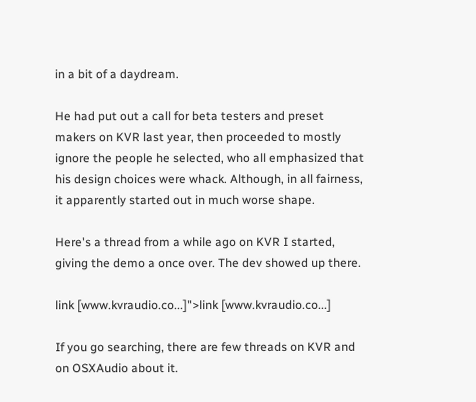in a bit of a daydream.

He had put out a call for beta testers and preset makers on KVR last year, then proceeded to mostly ignore the people he selected, who all emphasized that his design choices were whack. Although, in all fairness, it apparently started out in much worse shape.

Here's a thread from a while ago on KVR I started, giving the demo a once over. The dev showed up there.

link [www.kvraudio.co...]">link [www.kvraudio.co...]

If you go searching, there are few threads on KVR and on OSXAudio about it.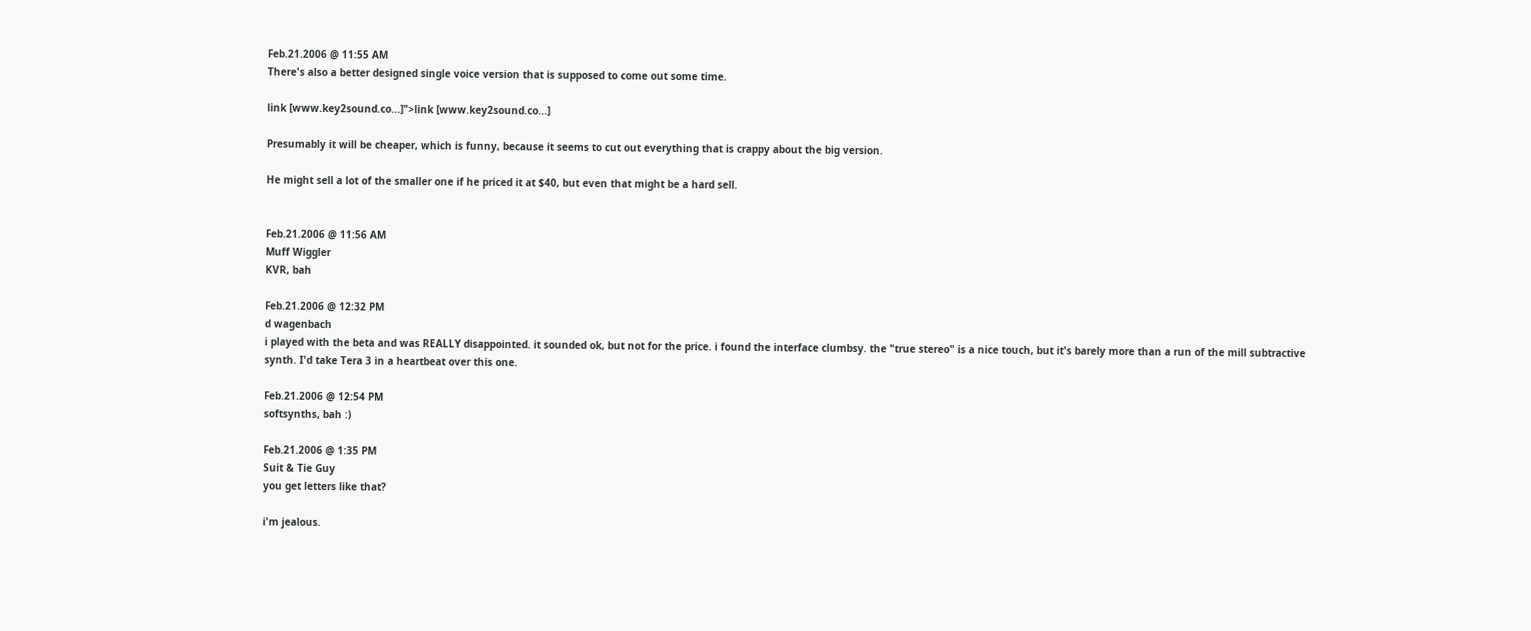Feb.21.2006 @ 11:55 AM
There's also a better designed single voice version that is supposed to come out some time.

link [www.key2sound.co...]">link [www.key2sound.co...]

Presumably it will be cheaper, which is funny, because it seems to cut out everything that is crappy about the big version.

He might sell a lot of the smaller one if he priced it at $40, but even that might be a hard sell.


Feb.21.2006 @ 11:56 AM
Muff Wiggler
KVR, bah

Feb.21.2006 @ 12:32 PM
d wagenbach
i played with the beta and was REALLY disappointed. it sounded ok, but not for the price. i found the interface clumbsy. the "true stereo" is a nice touch, but it's barely more than a run of the mill subtractive synth. I'd take Tera 3 in a heartbeat over this one.

Feb.21.2006 @ 12:54 PM
softsynths, bah :)

Feb.21.2006 @ 1:35 PM
Suit & Tie Guy
you get letters like that?

i'm jealous.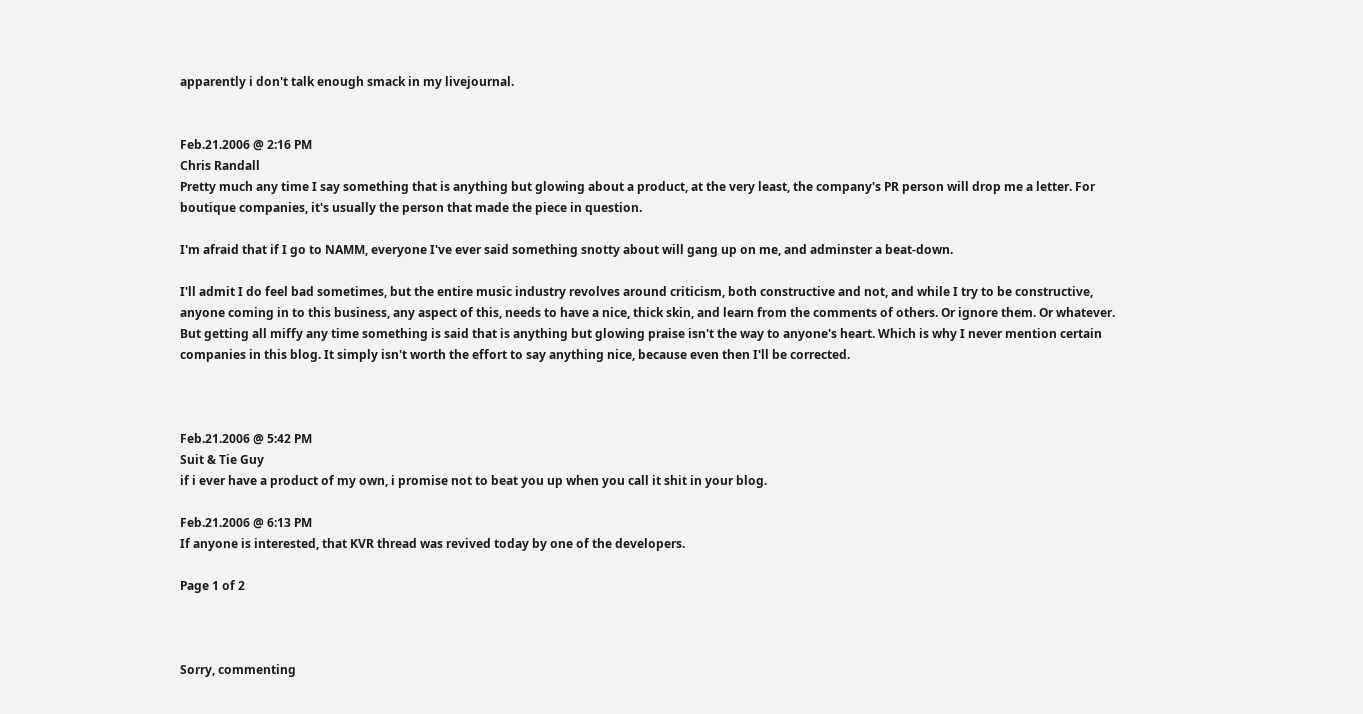apparently i don't talk enough smack in my livejournal.


Feb.21.2006 @ 2:16 PM
Chris Randall
Pretty much any time I say something that is anything but glowing about a product, at the very least, the company's PR person will drop me a letter. For boutique companies, it's usually the person that made the piece in question.

I'm afraid that if I go to NAMM, everyone I've ever said something snotty about will gang up on me, and adminster a beat-down.

I'll admit I do feel bad sometimes, but the entire music industry revolves around criticism, both constructive and not, and while I try to be constructive, anyone coming in to this business, any aspect of this, needs to have a nice, thick skin, and learn from the comments of others. Or ignore them. Or whatever. But getting all miffy any time something is said that is anything but glowing praise isn't the way to anyone's heart. Which is why I never mention certain companies in this blog. It simply isn't worth the effort to say anything nice, because even then I'll be corrected.



Feb.21.2006 @ 5:42 PM
Suit & Tie Guy
if i ever have a product of my own, i promise not to beat you up when you call it shit in your blog.

Feb.21.2006 @ 6:13 PM
If anyone is interested, that KVR thread was revived today by one of the developers.

Page 1 of 2



Sorry, commenting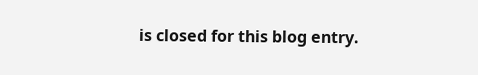is closed for this blog entry.